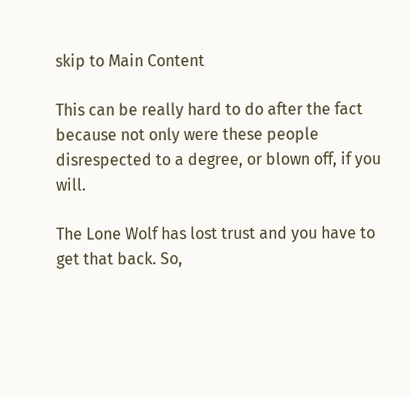skip to Main Content

This can be really hard to do after the fact because not only were these people disrespected to a degree, or blown off, if you will.

The Lone Wolf has lost trust and you have to get that back. So,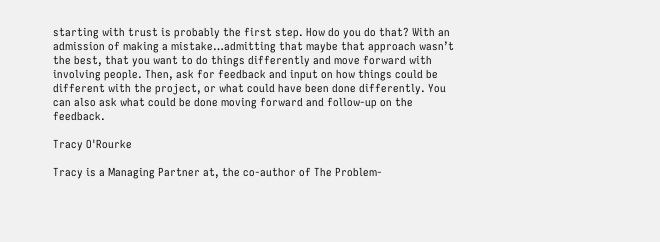starting with trust is probably the first step. How do you do that? With an admission of making a mistake…admitting that maybe that approach wasn’t the best, that you want to do things differently and move forward with involving people. Then, ask for feedback and input on how things could be different with the project, or what could have been done differently. You can also ask what could be done moving forward and follow-up on the feedback.

Tracy O'Rourke

Tracy is a Managing Partner at, the co-author of The Problem-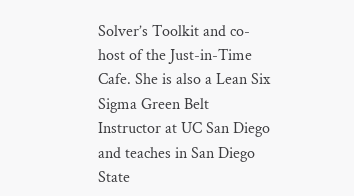Solver’s Toolkit and co-host of the Just-in-Time Cafe. She is also a Lean Six Sigma Green Belt Instructor at UC San Diego and teaches in San Diego State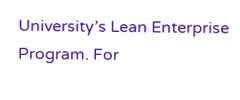University’s Lean Enterprise Program. For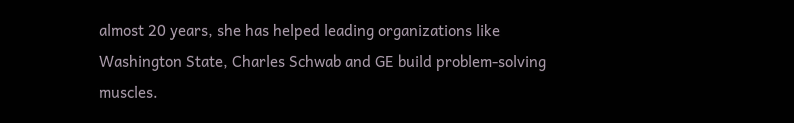almost 20 years, she has helped leading organizations like Washington State, Charles Schwab and GE build problem-solving muscles.